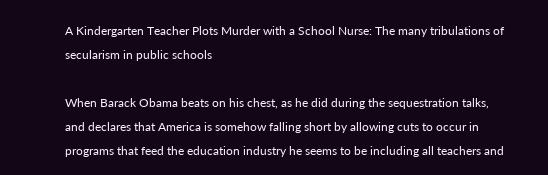A Kindergarten Teacher Plots Murder with a School Nurse: The many tribulations of secularism in public schools

When Barack Obama beats on his chest, as he did during the sequestration talks, and declares that America is somehow falling short by allowing cuts to occur in programs that feed the education industry he seems to be including all teachers and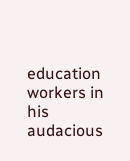education workers in his audacious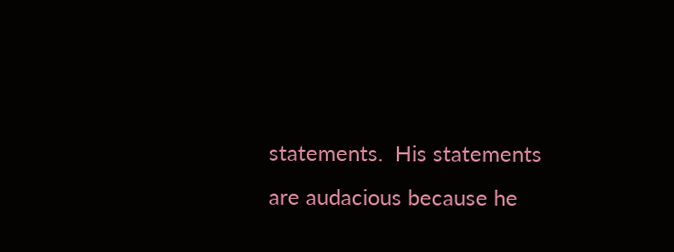statements.  His statements are audacious because he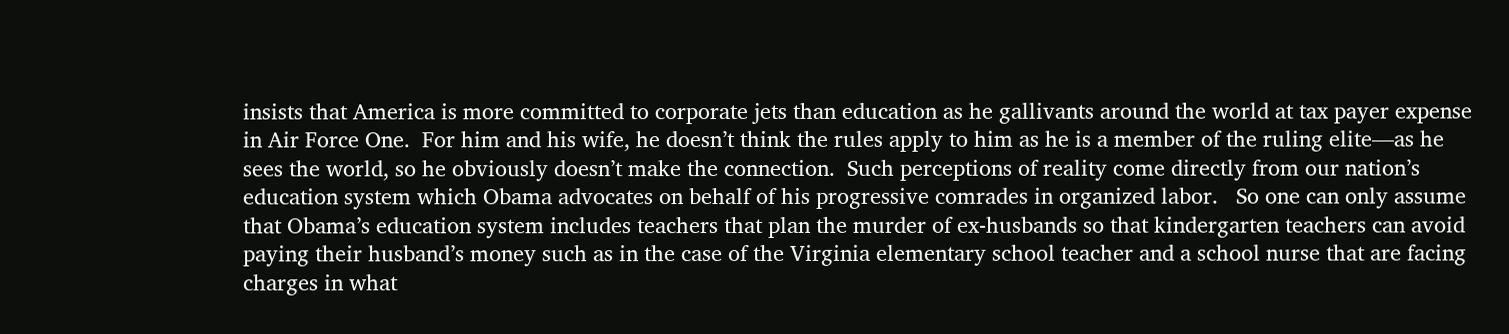insists that America is more committed to corporate jets than education as he gallivants around the world at tax payer expense in Air Force One.  For him and his wife, he doesn’t think the rules apply to him as he is a member of the ruling elite—as he sees the world, so he obviously doesn’t make the connection.  Such perceptions of reality come directly from our nation’s education system which Obama advocates on behalf of his progressive comrades in organized labor.   So one can only assume that Obama’s education system includes teachers that plan the murder of ex-husbands so that kindergarten teachers can avoid paying their husband’s money such as in the case of the Virginia elementary school teacher and a school nurse that are facing charges in what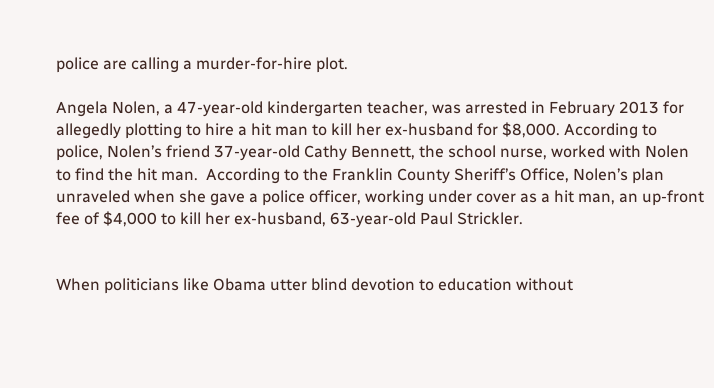police are calling a murder-for-hire plot.

Angela Nolen, a 47-year-old kindergarten teacher, was arrested in February 2013 for allegedly plotting to hire a hit man to kill her ex-husband for $8,000. According to police, Nolen’s friend 37-year-old Cathy Bennett, the school nurse, worked with Nolen to find the hit man.  According to the Franklin County Sheriff’s Office, Nolen’s plan unraveled when she gave a police officer, working under cover as a hit man, an up-front fee of $4,000 to kill her ex-husband, 63-year-old Paul Strickler.


When politicians like Obama utter blind devotion to education without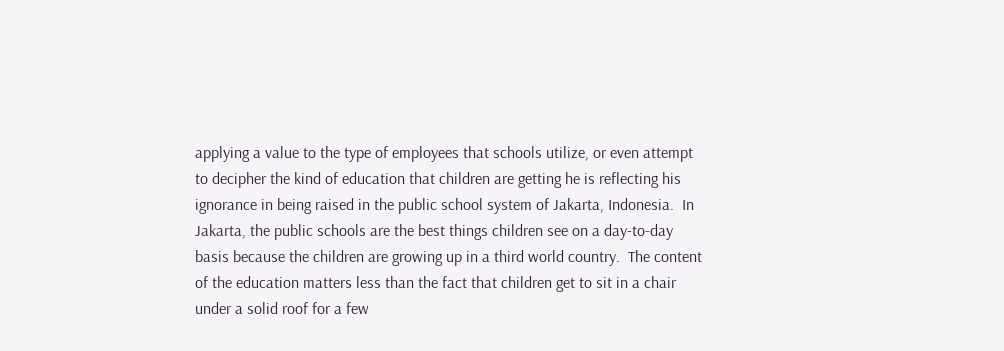applying a value to the type of employees that schools utilize, or even attempt to decipher the kind of education that children are getting he is reflecting his ignorance in being raised in the public school system of Jakarta, Indonesia.  In Jakarta, the public schools are the best things children see on a day-to-day basis because the children are growing up in a third world country.  The content of the education matters less than the fact that children get to sit in a chair under a solid roof for a few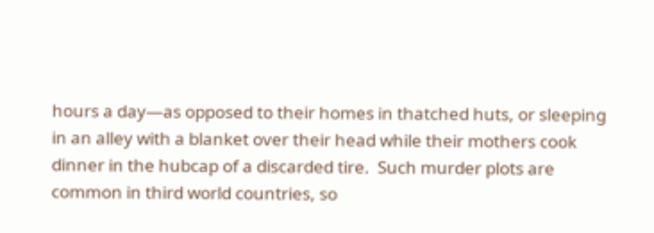hours a day—as opposed to their homes in thatched huts, or sleeping in an alley with a blanket over their head while their mothers cook dinner in the hubcap of a discarded tire.  Such murder plots are common in third world countries, so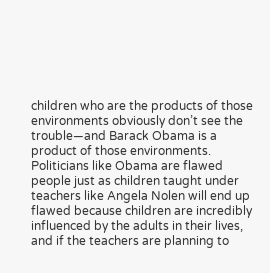children who are the products of those environments obviously don’t see the trouble—and Barack Obama is a product of those environments.  Politicians like Obama are flawed people just as children taught under teachers like Angela Nolen will end up flawed because children are incredibly influenced by the adults in their lives, and if the teachers are planning to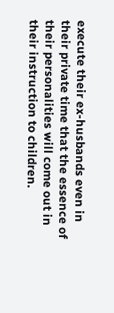execute their ex-husbands even in their private time that the essence of their personalities will come out in their instruction to children.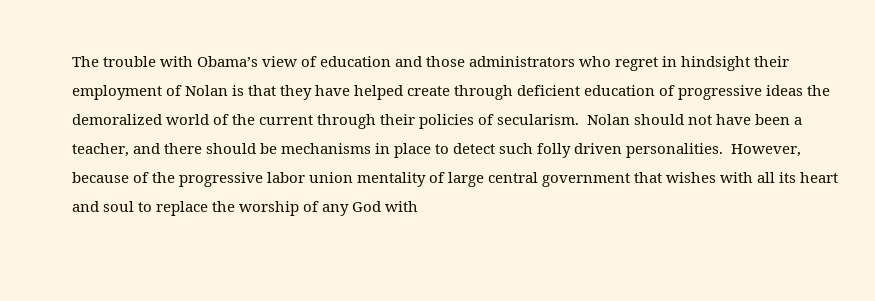The trouble with Obama’s view of education and those administrators who regret in hindsight their employment of Nolan is that they have helped create through deficient education of progressive ideas the demoralized world of the current through their policies of secularism.  Nolan should not have been a teacher, and there should be mechanisms in place to detect such folly driven personalities.  However, because of the progressive labor union mentality of large central government that wishes with all its heart and soul to replace the worship of any God with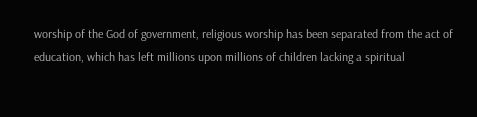worship of the God of government, religious worship has been separated from the act of education, which has left millions upon millions of children lacking a spiritual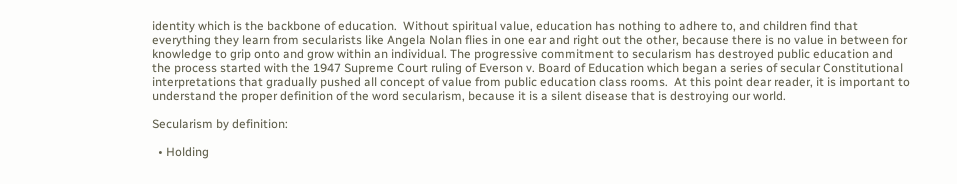identity which is the backbone of education.  Without spiritual value, education has nothing to adhere to, and children find that everything they learn from secularists like Angela Nolan flies in one ear and right out the other, because there is no value in between for knowledge to grip onto and grow within an individual. The progressive commitment to secularism has destroyed public education and the process started with the 1947 Supreme Court ruling of Everson v. Board of Education which began a series of secular Constitutional interpretations that gradually pushed all concept of value from public education class rooms.  At this point dear reader, it is important to understand the proper definition of the word secularism, because it is a silent disease that is destroying our world.

Secularism by definition:

  • Holding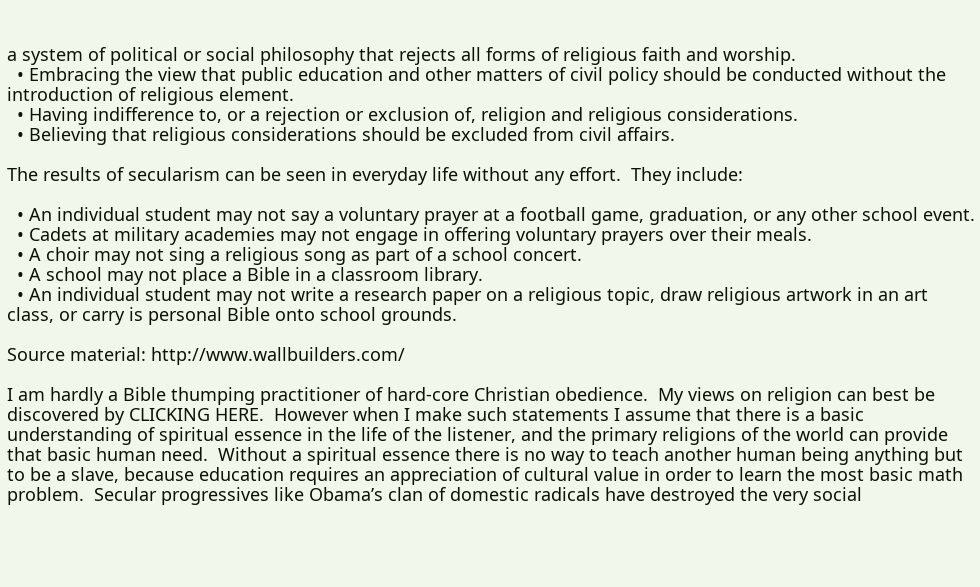a system of political or social philosophy that rejects all forms of religious faith and worship.
  • Embracing the view that public education and other matters of civil policy should be conducted without the introduction of religious element.
  • Having indifference to, or a rejection or exclusion of, religion and religious considerations.
  • Believing that religious considerations should be excluded from civil affairs.

The results of secularism can be seen in everyday life without any effort.  They include:

  • An individual student may not say a voluntary prayer at a football game, graduation, or any other school event.
  • Cadets at military academies may not engage in offering voluntary prayers over their meals.
  • A choir may not sing a religious song as part of a school concert.
  • A school may not place a Bible in a classroom library.
  • An individual student may not write a research paper on a religious topic, draw religious artwork in an art class, or carry is personal Bible onto school grounds.

Source material: http://www.wallbuilders.com/

I am hardly a Bible thumping practitioner of hard-core Christian obedience.  My views on religion can best be discovered by CLICKING HERE.  However when I make such statements I assume that there is a basic understanding of spiritual essence in the life of the listener, and the primary religions of the world can provide that basic human need.  Without a spiritual essence there is no way to teach another human being anything but to be a slave, because education requires an appreciation of cultural value in order to learn the most basic math problem.  Secular progressives like Obama’s clan of domestic radicals have destroyed the very social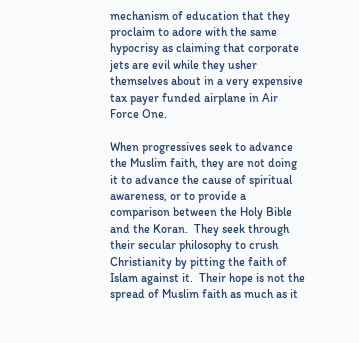mechanism of education that they proclaim to adore with the same hypocrisy as claiming that corporate jets are evil while they usher themselves about in a very expensive tax payer funded airplane in Air Force One.

When progressives seek to advance the Muslim faith, they are not doing it to advance the cause of spiritual awareness, or to provide a comparison between the Holy Bible and the Koran.  They seek through their secular philosophy to crush Christianity by pitting the faith of Islam against it.  Their hope is not the spread of Muslim faith as much as it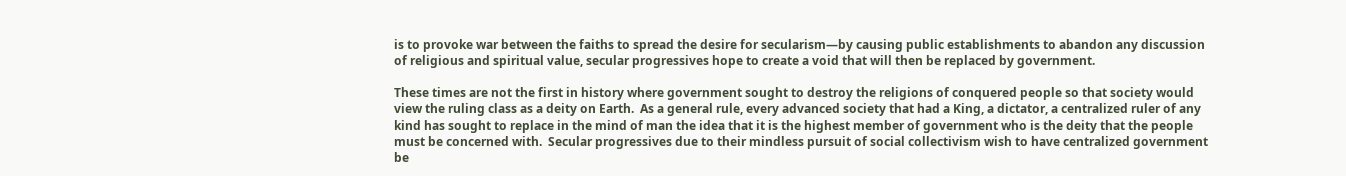is to provoke war between the faiths to spread the desire for secularism—by causing public establishments to abandon any discussion of religious and spiritual value, secular progressives hope to create a void that will then be replaced by government.

These times are not the first in history where government sought to destroy the religions of conquered people so that society would view the ruling class as a deity on Earth.  As a general rule, every advanced society that had a King, a dictator, a centralized ruler of any kind has sought to replace in the mind of man the idea that it is the highest member of government who is the deity that the people must be concerned with.  Secular progressives due to their mindless pursuit of social collectivism wish to have centralized government be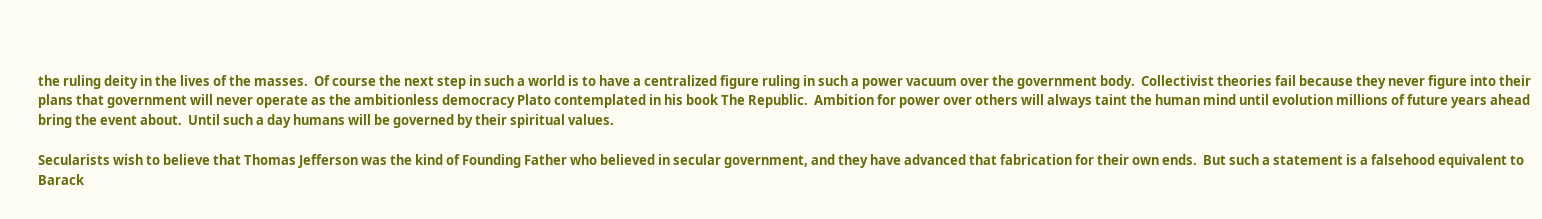the ruling deity in the lives of the masses.  Of course the next step in such a world is to have a centralized figure ruling in such a power vacuum over the government body.  Collectivist theories fail because they never figure into their plans that government will never operate as the ambitionless democracy Plato contemplated in his book The Republic.  Ambition for power over others will always taint the human mind until evolution millions of future years ahead bring the event about.  Until such a day humans will be governed by their spiritual values.

Secularists wish to believe that Thomas Jefferson was the kind of Founding Father who believed in secular government, and they have advanced that fabrication for their own ends.  But such a statement is a falsehood equivalent to Barack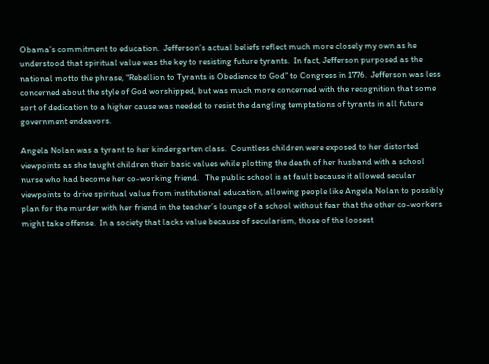Obama’s commitment to education.  Jefferson’s actual beliefs reflect much more closely my own as he understood that spiritual value was the key to resisting future tyrants.  In fact, Jefferson purposed as the national motto the phrase, “Rebellion to Tyrants is Obedience to God” to Congress in 1776.  Jefferson was less concerned about the style of God worshipped, but was much more concerned with the recognition that some sort of dedication to a higher cause was needed to resist the dangling temptations of tyrants in all future government endeavors.

Angela Nolan was a tyrant to her kindergarten class.  Countless children were exposed to her distorted viewpoints as she taught children their basic values while plotting the death of her husband with a school nurse who had become her co-working friend.   The public school is at fault because it allowed secular viewpoints to drive spiritual value from institutional education, allowing people like Angela Nolan to possibly plan for the murder with her friend in the teacher’s lounge of a school without fear that the other co-workers might take offense.  In a society that lacks value because of secularism, those of the loosest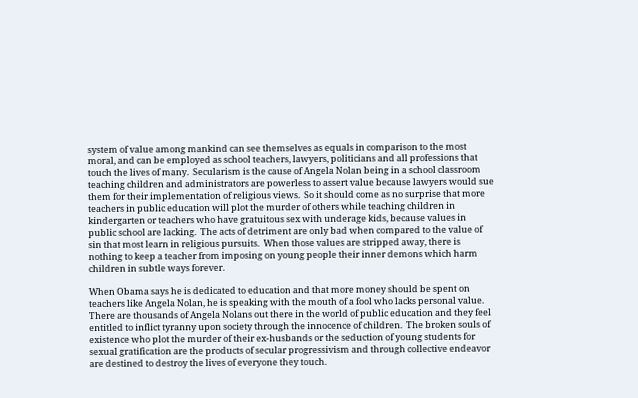system of value among mankind can see themselves as equals in comparison to the most moral, and can be employed as school teachers, lawyers, politicians and all professions that touch the lives of many.  Secularism is the cause of Angela Nolan being in a school classroom teaching children and administrators are powerless to assert value because lawyers would sue them for their implementation of religious views.  So it should come as no surprise that more teachers in public education will plot the murder of others while teaching children in kindergarten or teachers who have gratuitous sex with underage kids, because values in public school are lacking.  The acts of detriment are only bad when compared to the value of sin that most learn in religious pursuits.  When those values are stripped away, there is nothing to keep a teacher from imposing on young people their inner demons which harm children in subtle ways forever.

When Obama says he is dedicated to education and that more money should be spent on teachers like Angela Nolan, he is speaking with the mouth of a fool who lacks personal value.  There are thousands of Angela Nolans out there in the world of public education and they feel entitled to inflict tyranny upon society through the innocence of children.  The broken souls of existence who plot the murder of their ex-husbands or the seduction of young students for sexual gratification are the products of secular progressivism and through collective endeavor are destined to destroy the lives of everyone they touch.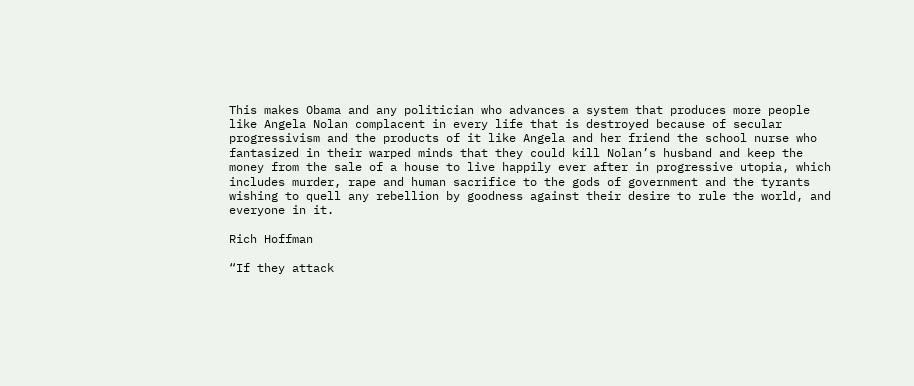This makes Obama and any politician who advances a system that produces more people like Angela Nolan complacent in every life that is destroyed because of secular progressivism and the products of it like Angela and her friend the school nurse who fantasized in their warped minds that they could kill Nolan’s husband and keep the money from the sale of a house to live happily ever after in progressive utopia, which includes murder, rape and human sacrifice to the gods of government and the tyrants wishing to quell any rebellion by goodness against their desire to rule the world, and everyone in it.

Rich Hoffman

“If they attack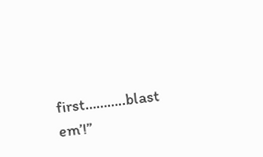first………..blast em’!”